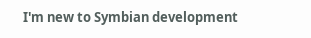I'm new to Symbian development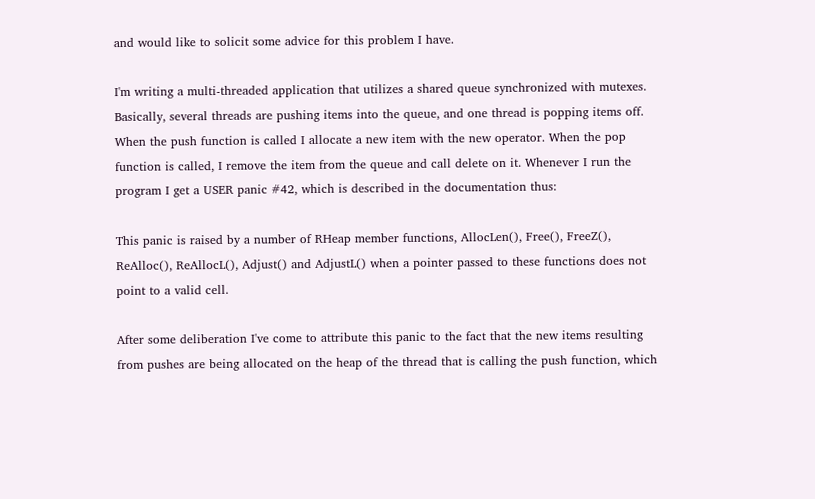and would like to solicit some advice for this problem I have.

I'm writing a multi-threaded application that utilizes a shared queue synchronized with mutexes. Basically, several threads are pushing items into the queue, and one thread is popping items off. When the push function is called I allocate a new item with the new operator. When the pop function is called, I remove the item from the queue and call delete on it. Whenever I run the program I get a USER panic #42, which is described in the documentation thus:

This panic is raised by a number of RHeap member functions, AllocLen(), Free(), FreeZ(), ReAlloc(), ReAllocL(), Adjust() and AdjustL() when a pointer passed to these functions does not point to a valid cell.

After some deliberation I've come to attribute this panic to the fact that the new items resulting from pushes are being allocated on the heap of the thread that is calling the push function, which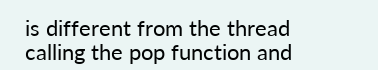is different from the thread calling the pop function and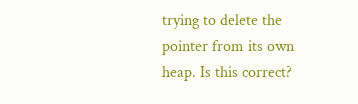trying to delete the pointer from its own heap. Is this correct?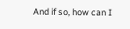And if so, how can I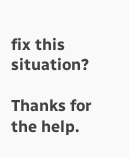fix this situation?

Thanks for the help.